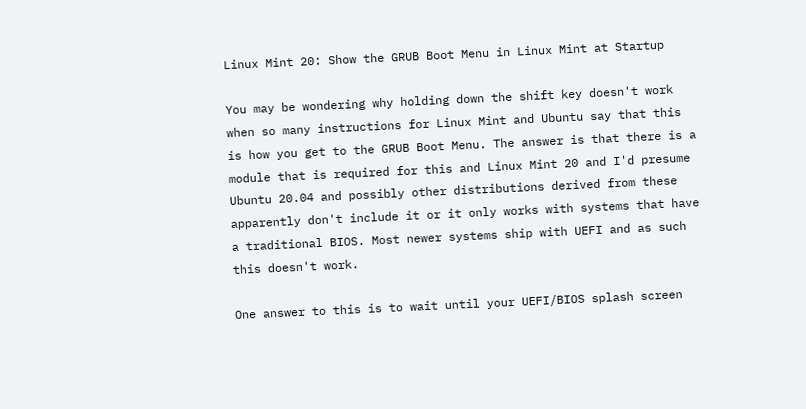Linux Mint 20: Show the GRUB Boot Menu in Linux Mint at Startup

You may be wondering why holding down the shift key doesn't work when so many instructions for Linux Mint and Ubuntu say that this is how you get to the GRUB Boot Menu. The answer is that there is a module that is required for this and Linux Mint 20 and I'd presume Ubuntu 20.04 and possibly other distributions derived from these apparently don't include it or it only works with systems that have a traditional BIOS. Most newer systems ship with UEFI and as such this doesn't work.

One answer to this is to wait until your UEFI/BIOS splash screen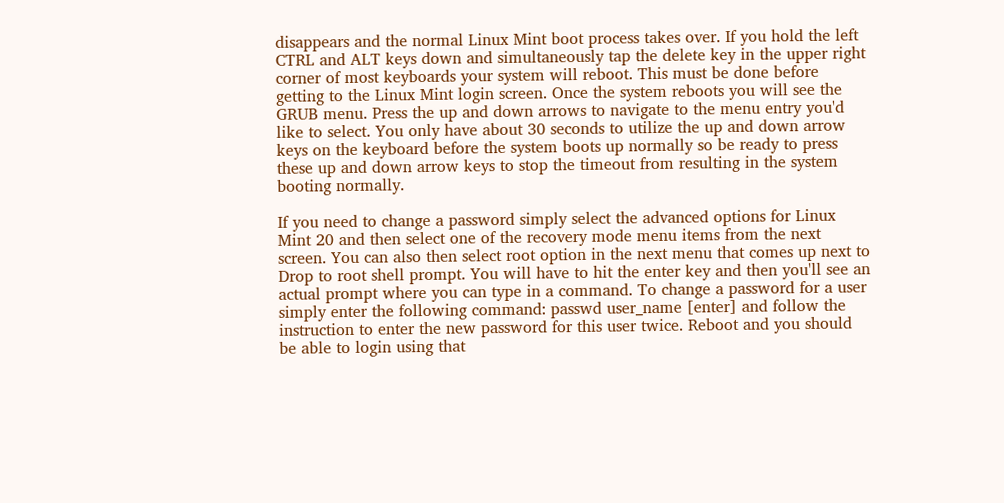disappears and the normal Linux Mint boot process takes over. If you hold the left CTRL and ALT keys down and simultaneously tap the delete key in the upper right corner of most keyboards your system will reboot. This must be done before getting to the Linux Mint login screen. Once the system reboots you will see the GRUB menu. Press the up and down arrows to navigate to the menu entry you'd like to select. You only have about 30 seconds to utilize the up and down arrow keys on the keyboard before the system boots up normally so be ready to press these up and down arrow keys to stop the timeout from resulting in the system booting normally.

If you need to change a password simply select the advanced options for Linux Mint 20 and then select one of the recovery mode menu items from the next screen. You can also then select root option in the next menu that comes up next to Drop to root shell prompt. You will have to hit the enter key and then you'll see an actual prompt where you can type in a command. To change a password for a user simply enter the following command: passwd user_name [enter] and follow the instruction to enter the new password for this user twice. Reboot and you should be able to login using that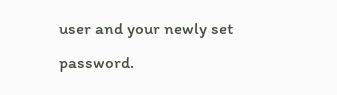user and your newly set password.